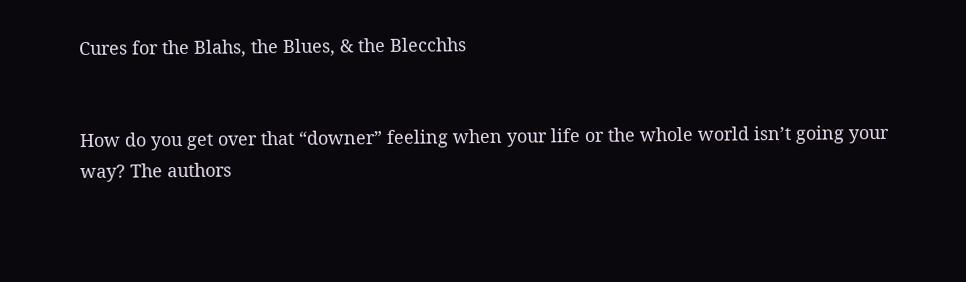Cures for the Blahs, the Blues, & the Blecchhs


How do you get over that “downer” feeling when your life or the whole world isn’t going your way? The authors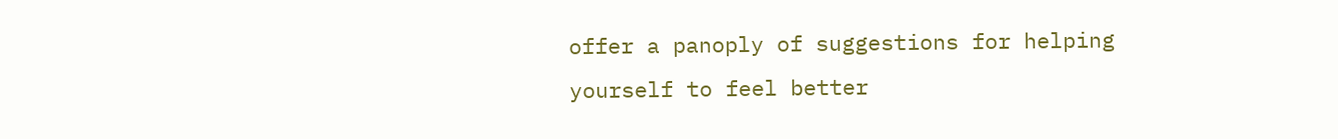offer a panoply of suggestions for helping yourself to feel better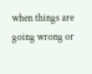when things are going wrong or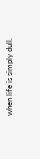when life is simply dull.